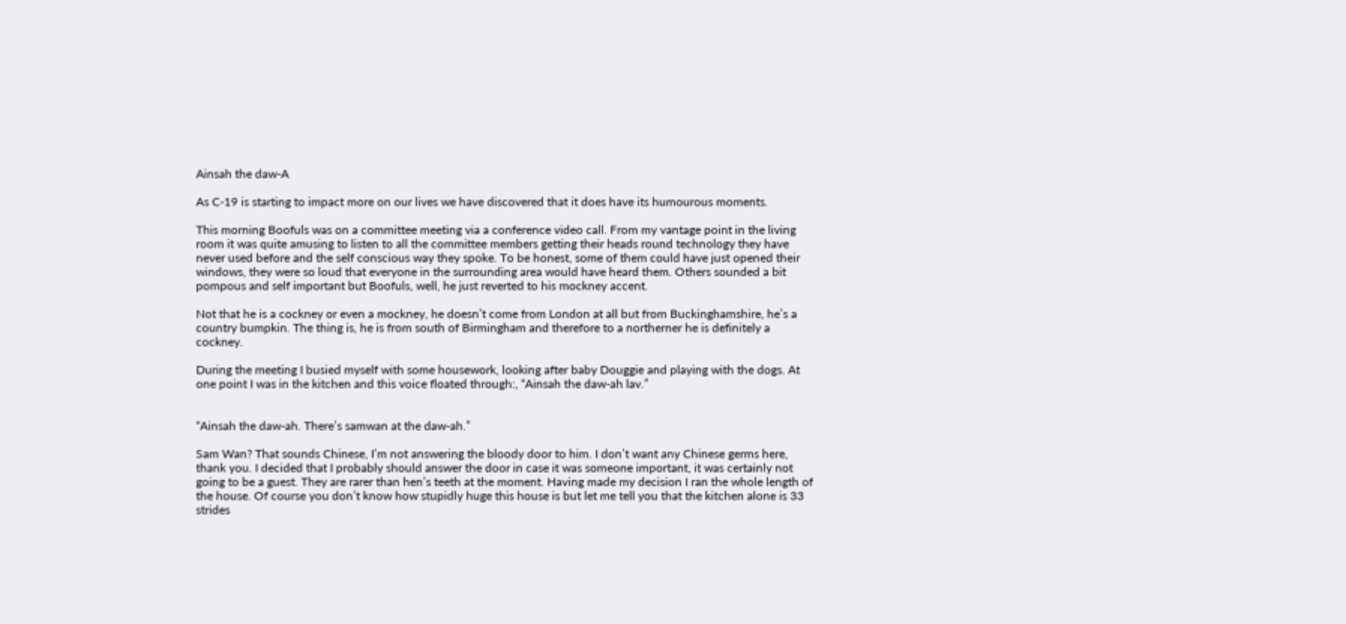Ainsah the daw-A

As C-19 is starting to impact more on our lives we have discovered that it does have its humourous moments.

This morning Boofuls was on a committee meeting via a conference video call. From my vantage point in the living room it was quite amusing to listen to all the committee members getting their heads round technology they have never used before and the self conscious way they spoke. To be honest, some of them could have just opened their windows, they were so loud that everyone in the surrounding area would have heard them. Others sounded a bit pompous and self important but Boofuls, well, he just reverted to his mockney accent.

Not that he is a cockney or even a mockney, he doesn’t come from London at all but from Buckinghamshire, he’s a country bumpkin. The thing is, he is from south of Birmingham and therefore to a northerner he is definitely a cockney.

During the meeting I busied myself with some housework, looking after baby Douggie and playing with the dogs. At one point I was in the kitchen and this voice floated through:, “Ainsah the daw-ah lav.”


“Ainsah the daw-ah. There’s samwan at the daw-ah.”

Sam Wan? That sounds Chinese, I’m not answering the bloody door to him. I don’t want any Chinese germs here, thank you. I decided that I probably should answer the door in case it was someone important, it was certainly not going to be a guest. They are rarer than hen’s teeth at the moment. Having made my decision I ran the whole length of the house. Of course you don’t know how stupidly huge this house is but let me tell you that the kitchen alone is 33 strides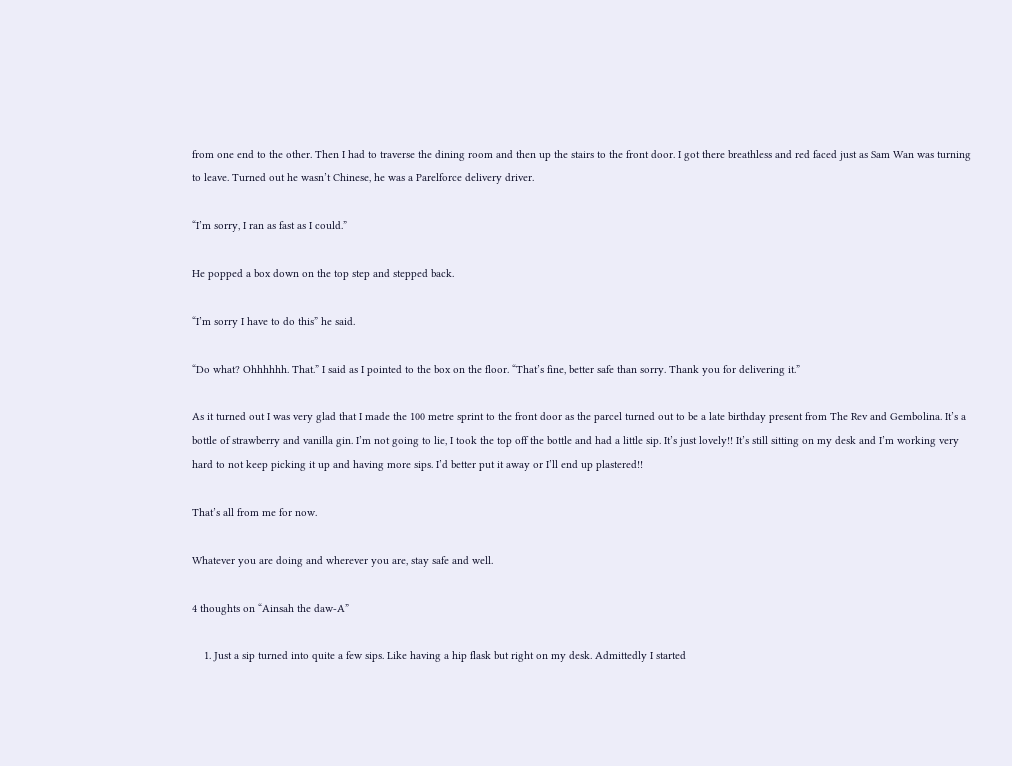from one end to the other. Then I had to traverse the dining room and then up the stairs to the front door. I got there breathless and red faced just as Sam Wan was turning to leave. Turned out he wasn’t Chinese, he was a Parelforce delivery driver.

“I’m sorry, I ran as fast as I could.”

He popped a box down on the top step and stepped back.

“I’m sorry I have to do this” he said.

“Do what? Ohhhhhh. That.” I said as I pointed to the box on the floor. “That’s fine, better safe than sorry. Thank you for delivering it.”

As it turned out I was very glad that I made the 100 metre sprint to the front door as the parcel turned out to be a late birthday present from The Rev and Gembolina. It’s a bottle of strawberry and vanilla gin. I’m not going to lie, I took the top off the bottle and had a little sip. It’s just lovely!! It’s still sitting on my desk and I’m working very hard to not keep picking it up and having more sips. I’d better put it away or I’ll end up plastered!!

That’s all from me for now.

Whatever you are doing and wherever you are, stay safe and well.

4 thoughts on “Ainsah the daw-A”

    1. Just a sip turned into quite a few sips. Like having a hip flask but right on my desk. Admittedly I started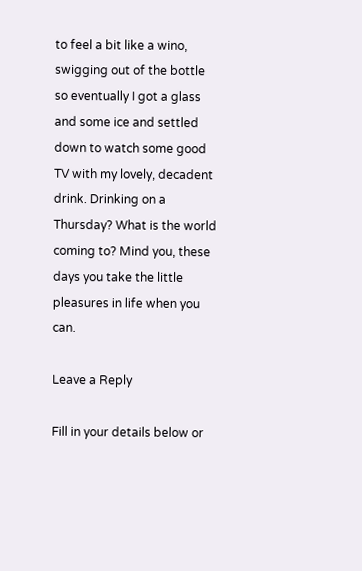to feel a bit like a wino, swigging out of the bottle so eventually I got a glass and some ice and settled down to watch some good TV with my lovely, decadent drink. Drinking on a Thursday? What is the world coming to? Mind you, these days you take the little pleasures in life when you can.

Leave a Reply

Fill in your details below or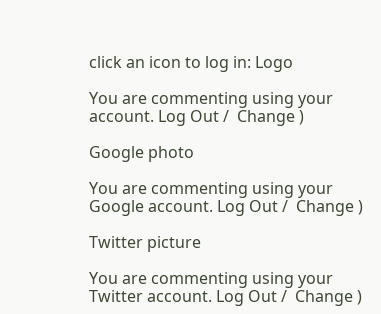click an icon to log in: Logo

You are commenting using your account. Log Out /  Change )

Google photo

You are commenting using your Google account. Log Out /  Change )

Twitter picture

You are commenting using your Twitter account. Log Out /  Change )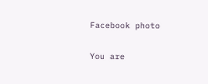Facebook photo

You are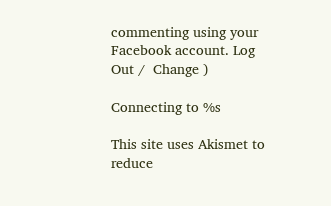commenting using your Facebook account. Log Out /  Change )

Connecting to %s

This site uses Akismet to reduce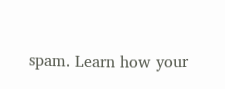spam. Learn how your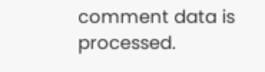comment data is processed.